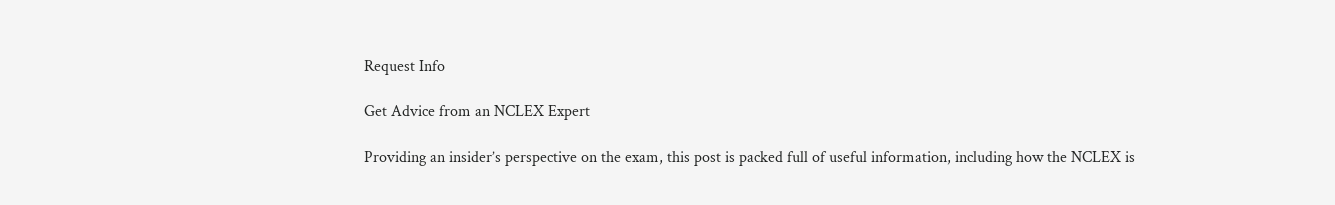Request Info

Get Advice from an NCLEX Expert

Providing an insider’s perspective on the exam, this post is packed full of useful information, including how the NCLEX is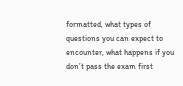formatted, what types of questions you can expect to encounter, what happens if you don’t pass the exam first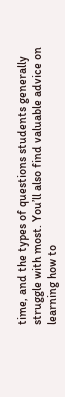time, and the types of questions students generally struggle with most. You’ll also find valuable advice on learning how to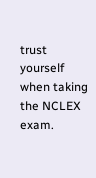trust yourself when taking the NCLEX exam.